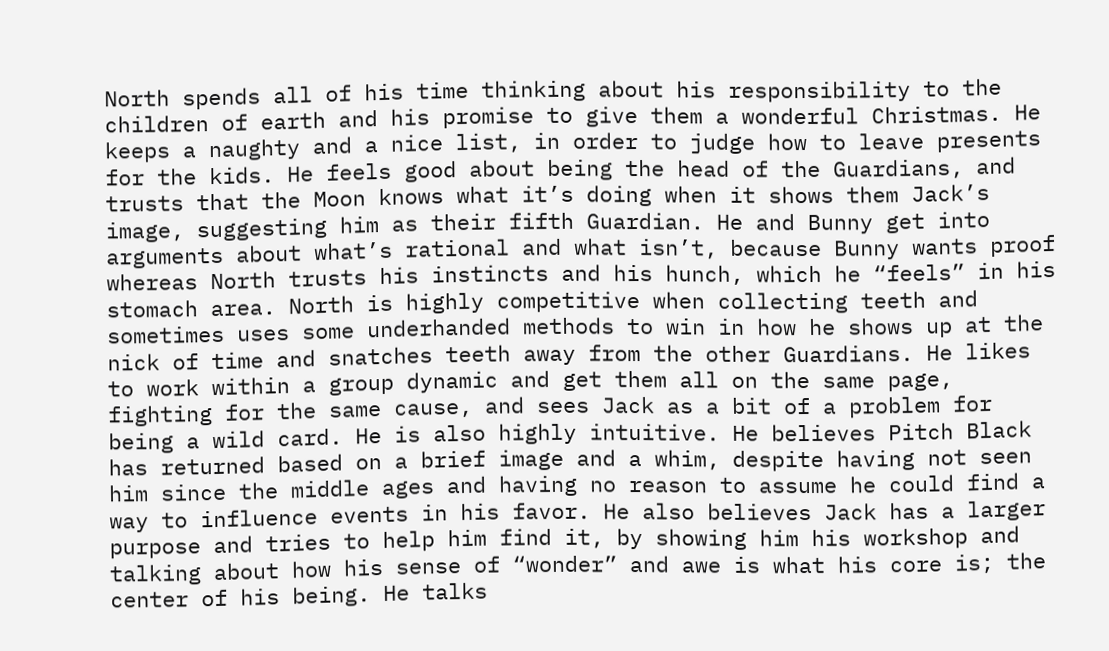North spends all of his time thinking about his responsibility to the children of earth and his promise to give them a wonderful Christmas. He keeps a naughty and a nice list, in order to judge how to leave presents for the kids. He feels good about being the head of the Guardians, and trusts that the Moon knows what it’s doing when it shows them Jack’s image, suggesting him as their fifth Guardian. He and Bunny get into arguments about what’s rational and what isn’t, because Bunny wants proof whereas North trusts his instincts and his hunch, which he “feels” in his stomach area. North is highly competitive when collecting teeth and sometimes uses some underhanded methods to win in how he shows up at the nick of time and snatches teeth away from the other Guardians. He likes to work within a group dynamic and get them all on the same page, fighting for the same cause, and sees Jack as a bit of a problem for being a wild card. He is also highly intuitive. He believes Pitch Black has returned based on a brief image and a whim, despite having not seen him since the middle ages and having no reason to assume he could find a way to influence events in his favor. He also believes Jack has a larger purpose and tries to help him find it, by showing him his workshop and talking about how his sense of “wonder” and awe is what his core is; the center of his being. He talks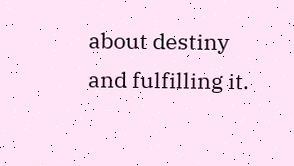about destiny and fulfilling it.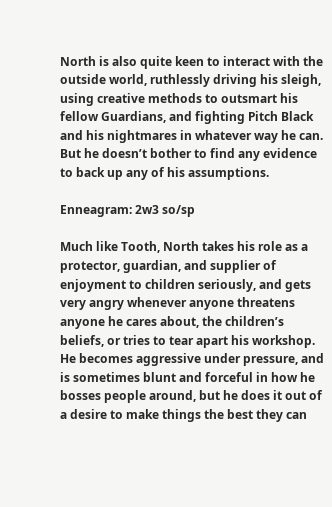North is also quite keen to interact with the outside world, ruthlessly driving his sleigh, using creative methods to outsmart his fellow Guardians, and fighting Pitch Black and his nightmares in whatever way he can. But he doesn’t bother to find any evidence to back up any of his assumptions.

Enneagram: 2w3 so/sp

Much like Tooth, North takes his role as a protector, guardian, and supplier of enjoyment to children seriously, and gets very angry whenever anyone threatens anyone he cares about, the children’s beliefs, or tries to tear apart his workshop. He becomes aggressive under pressure, and is sometimes blunt and forceful in how he bosses people around, but he does it out of a desire to make things the best they can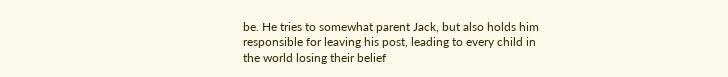be. He tries to somewhat parent Jack, but also holds him responsible for leaving his post, leading to every child in the world losing their belief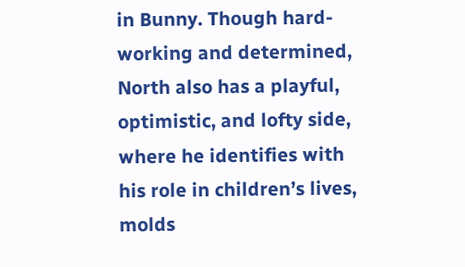in Bunny. Though hard-working and determined, North also has a playful, optimistic, and lofty side, where he identifies with his role in children’s lives, molds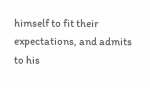himself to fit their expectations, and admits to his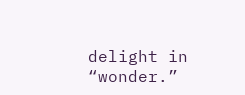delight in “wonder.”